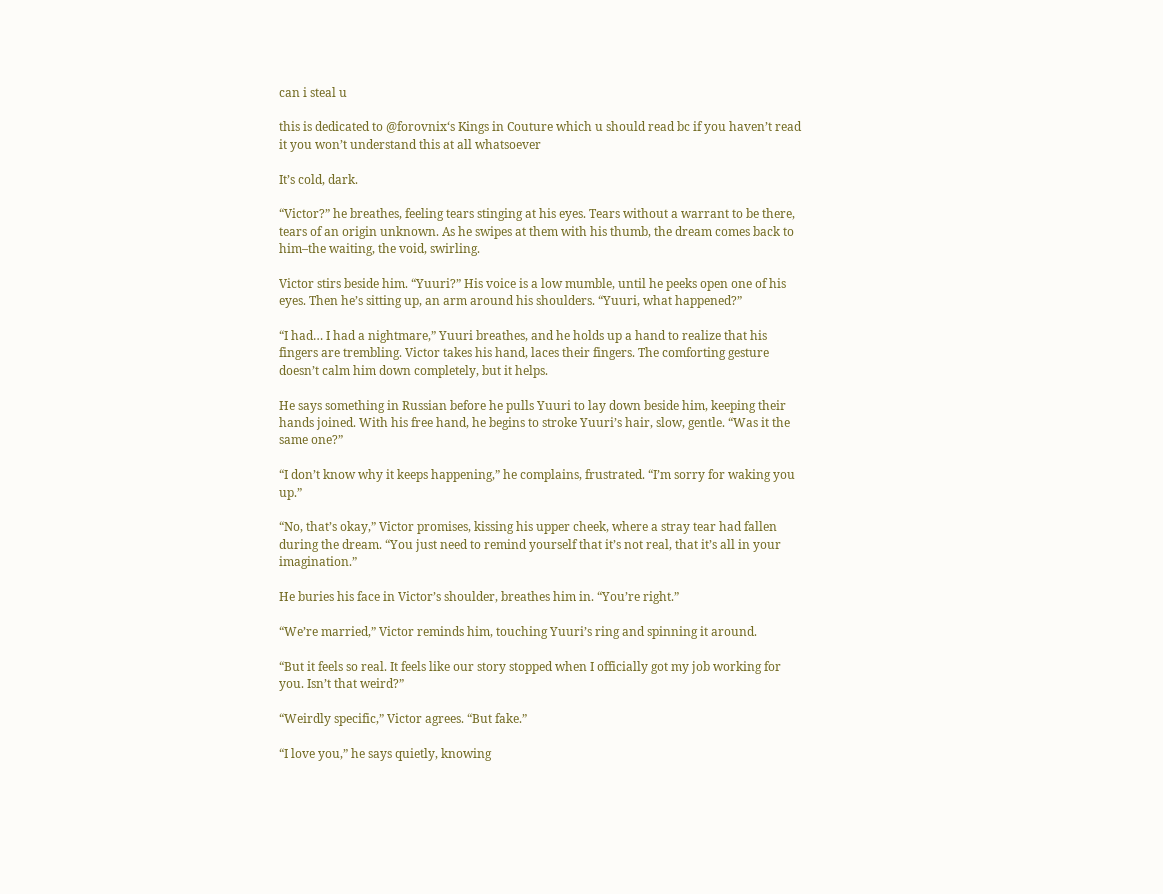can i steal u

this is dedicated to @forovnix‘s Kings in Couture which u should read bc if you haven’t read it you won’t understand this at all whatsoever

It’s cold, dark.

“Victor?” he breathes, feeling tears stinging at his eyes. Tears without a warrant to be there, tears of an origin unknown. As he swipes at them with his thumb, the dream comes back to him–the waiting, the void, swirling.

Victor stirs beside him. “Yuuri?” His voice is a low mumble, until he peeks open one of his eyes. Then he’s sitting up, an arm around his shoulders. “Yuuri, what happened?”

“I had… I had a nightmare,” Yuuri breathes, and he holds up a hand to realize that his fingers are trembling. Victor takes his hand, laces their fingers. The comforting gesture doesn’t calm him down completely, but it helps.

He says something in Russian before he pulls Yuuri to lay down beside him, keeping their hands joined. With his free hand, he begins to stroke Yuuri’s hair, slow, gentle. “Was it the same one?”

“I don’t know why it keeps happening,” he complains, frustrated. “I’m sorry for waking you up.”

“No, that’s okay,” Victor promises, kissing his upper cheek, where a stray tear had fallen during the dream. “You just need to remind yourself that it’s not real, that it’s all in your imagination.”

He buries his face in Victor’s shoulder, breathes him in. “You’re right.”

“We’re married,” Victor reminds him, touching Yuuri’s ring and spinning it around.

“But it feels so real. It feels like our story stopped when I officially got my job working for you. Isn’t that weird?”

“Weirdly specific,” Victor agrees. “But fake.”

“I love you,” he says quietly, knowing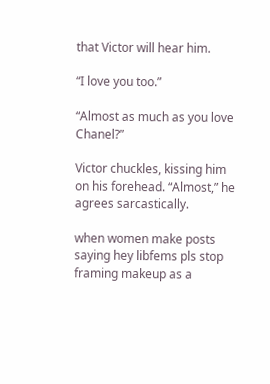that Victor will hear him.

“I love you too.”

“Almost as much as you love Chanel?”

Victor chuckles, kissing him on his forehead. “Almost,” he agrees sarcastically.

when women make posts saying hey libfems pls stop framing makeup as a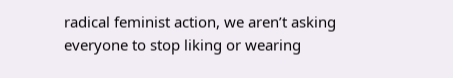radical feminist action, we aren’t asking everyone to stop liking or wearing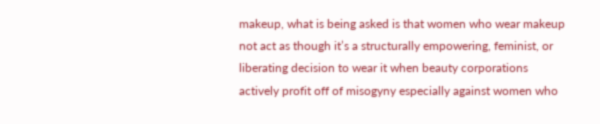makeup, what is being asked is that women who wear makeup not act as though it’s a structurally empowering, feminist, or liberating decision to wear it when beauty corporations actively profit off of misogyny especially against women who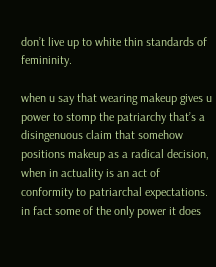don’t live up to white thin standards of femininity.

when u say that wearing makeup gives u power to stomp the patriarchy that’s a disingenuous claim that somehow positions makeup as a radical decision, when in actuality is an act of conformity to patriarchal expectations. in fact some of the only power it does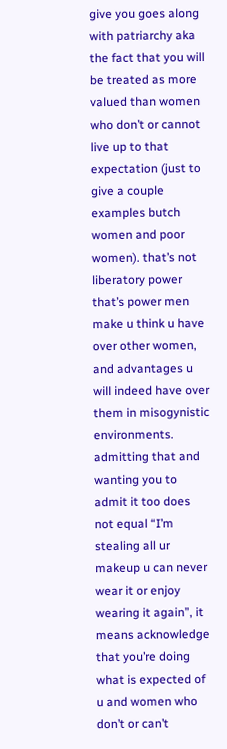give you goes along with patriarchy aka the fact that you will be treated as more valued than women who don’t or cannot live up to that expectation (just to give a couple examples butch women and poor women). that’s not liberatory power that’s power men make u think u have over other women, and advantages u will indeed have over them in misogynistic environments. admitting that and wanting you to admit it too does not equal “I’m stealing all ur makeup u can never wear it or enjoy wearing it again”, it means acknowledge that you’re doing what is expected of u and women who don’t or can’t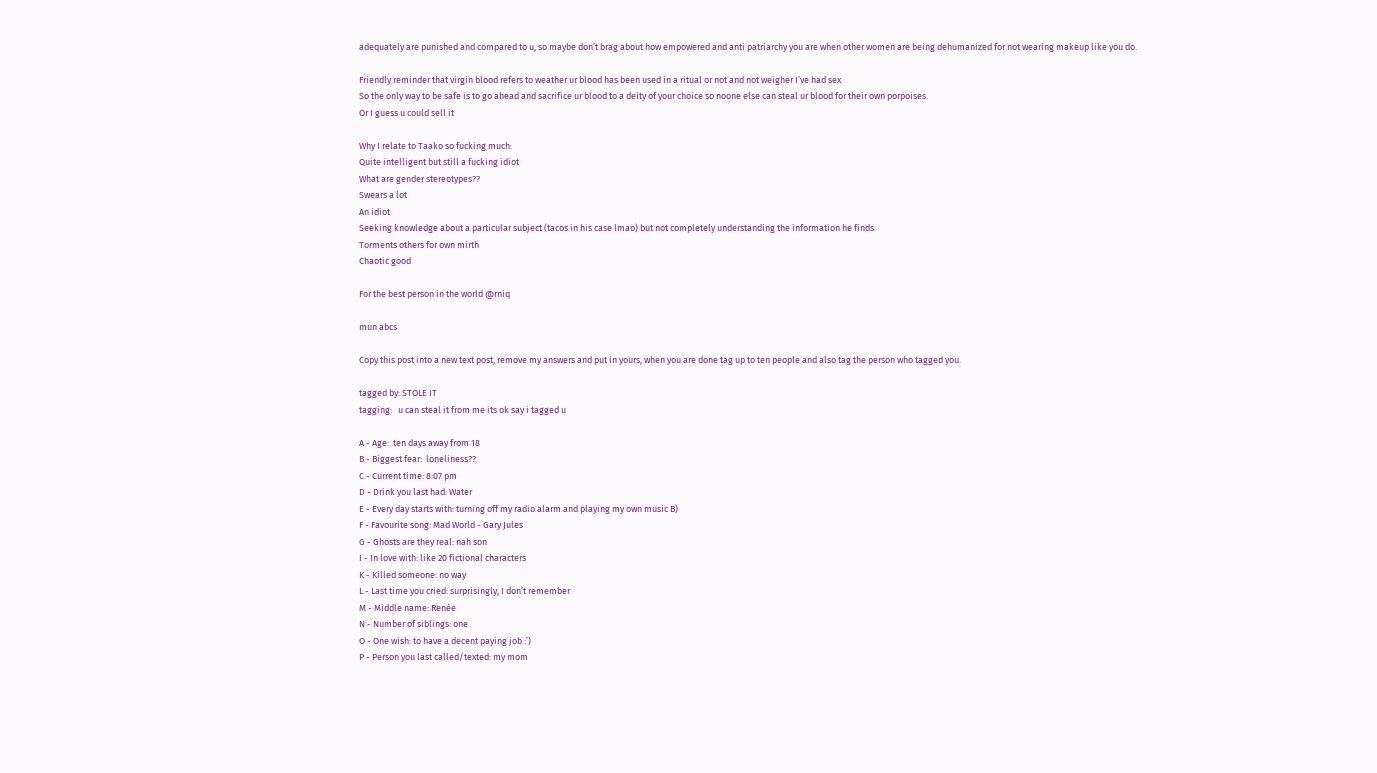adequately are punished and compared to u, so maybe don’t brag about how empowered and anti patriarchy you are when other women are being dehumanized for not wearing makeup like you do.

Friendly reminder that virgin blood refers to weather ur blood has been used in a ritual or not and not weigher I’ve had sex
So the only way to be safe is to go ahead and sacrifice ur blood to a deity of your choice so noone else can steal ur blood for their own porpoises.
Or I guess u could sell it

Why I relate to Taako so fucking much:
Quite intelligent but still a fucking idiot
What are gender stereotypes??
Swears a lot
An idiot
Seeking knowledge about a particular subject (tacos in his case lmao) but not completely understanding the information he finds
Torments others for own mirth
Chaotic good

For the best person in the world @rniq

mun abcs

Copy this post into a new text post, remove my answers and put in yours, when you are done tag up to ten people and also tag the person who tagged you.

tagged by: STOLE IT
tagging:   u can steal it from me its ok say i tagged u

A - Age:  ten days away from 18
B - Biggest fear:  loneliness??
C - Current time: 8:07 pm
D - Drink you last had: Water
E - Every day starts with: turning off my radio alarm and playing my own music B)
F - Favourite song: Mad World - Gary Jules
G - Ghosts are they real: nah son
I - In love with: like 20 fictional characters
K - Killed someone: no way
L - Last time you cried: surprisingly, I don’t remember
M - Middle name: Renée
N - Number of siblings: one
O - One wish: to have a decent paying job :’)
P - Person you last called/texted: my mom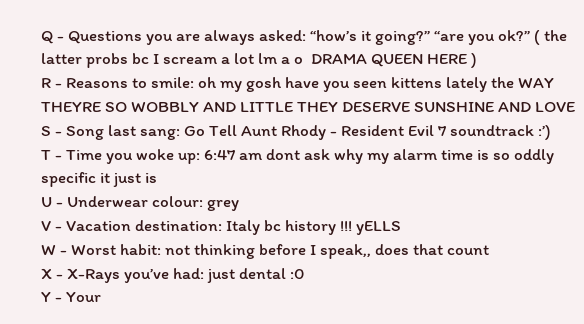Q - Questions you are always asked: “how’s it going?” “are you ok?” ( the latter probs bc I scream a lot lm a o  DRAMA QUEEN HERE )
R - Reasons to smile: oh my gosh have you seen kittens lately the WAY THEYRE SO WOBBLY AND LITTLE THEY DESERVE SUNSHINE AND LOVE
S - Song last sang: Go Tell Aunt Rhody - Resident Evil 7 soundtrack :’)
T - Time you woke up: 6:47 am dont ask why my alarm time is so oddly specific it just is
U - Underwear colour: grey
V - Vacation destination: Italy bc history !!! yELLS
W - Worst habit: not thinking before I speak,, does that count
X - X-Rays you’ve had: just dental :0
Y - Your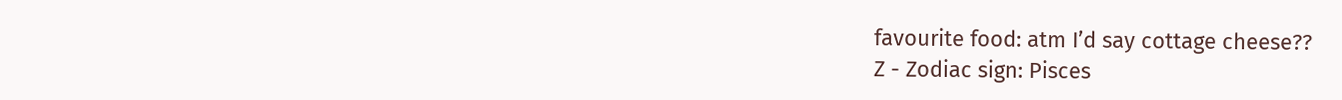favourite food: atm I’d say cottage cheese??
Z - Zodiac sign: Pisces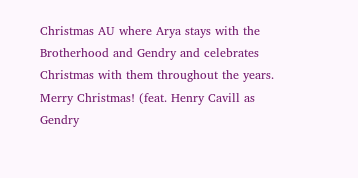Christmas AU where Arya stays with the Brotherhood and Gendry and celebrates Christmas with them throughout the years. Merry Christmas! (feat. Henry Cavill as Gendry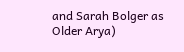and Sarah Bolger as Older Arya)